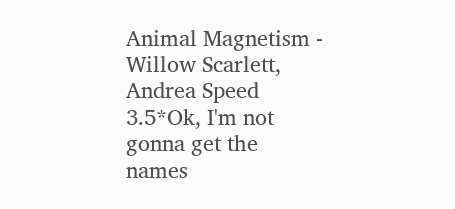Animal Magnetism - Willow Scarlett,  Andrea Speed 3.5*Ok, I'm not gonna get the names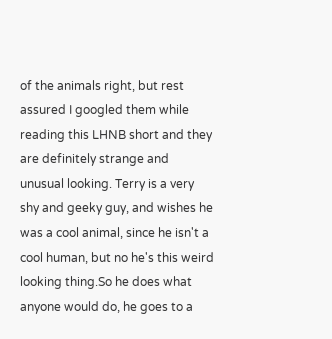of the animals right, but rest assured I googled them while reading this LHNB short and they are definitely strange and unusual looking. Terry is a very shy and geeky guy, and wishes he was a cool animal, since he isn't a cool human, but no he's this weird looking thing.So he does what anyone would do, he goes to a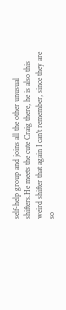self-help group and joins all the other unusual shifters.He meets the cute Craig there, he is also this weird shifter that again I can't remember, since they are so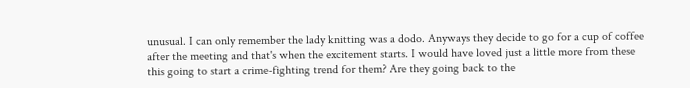unusual. I can only remember the lady knitting was a dodo. Anyways they decide to go for a cup of coffee after the meeting and that's when the excitement starts. I would have loved just a little more from these this going to start a crime-fighting trend for them? Are they going back to the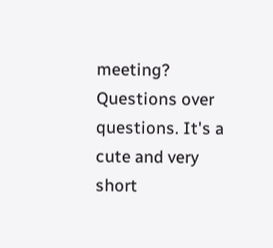meeting? Questions over questions. It's a cute and very short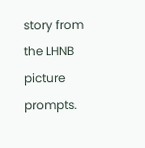story from the LHNB picture prompts.